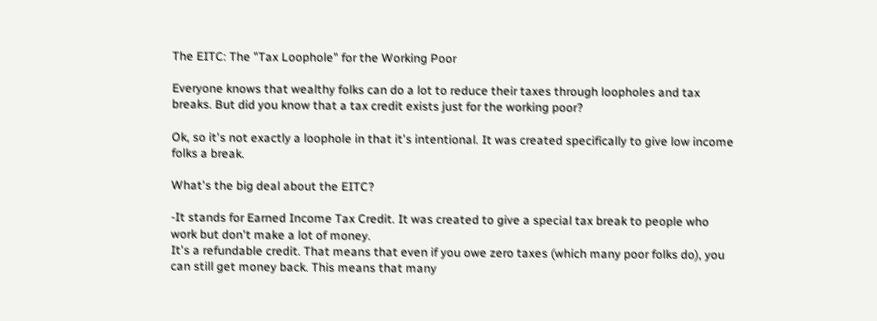The EITC: The "Tax Loophole" for the Working Poor

Everyone knows that wealthy folks can do a lot to reduce their taxes through loopholes and tax breaks. But did you know that a tax credit exists just for the working poor?

Ok, so it's not exactly a loophole in that it's intentional. It was created specifically to give low income folks a break.

What's the big deal about the EITC?

-It stands for Earned Income Tax Credit. It was created to give a special tax break to people who work but don't make a lot of money.
It's a refundable credit. That means that even if you owe zero taxes (which many poor folks do), you can still get money back. This means that many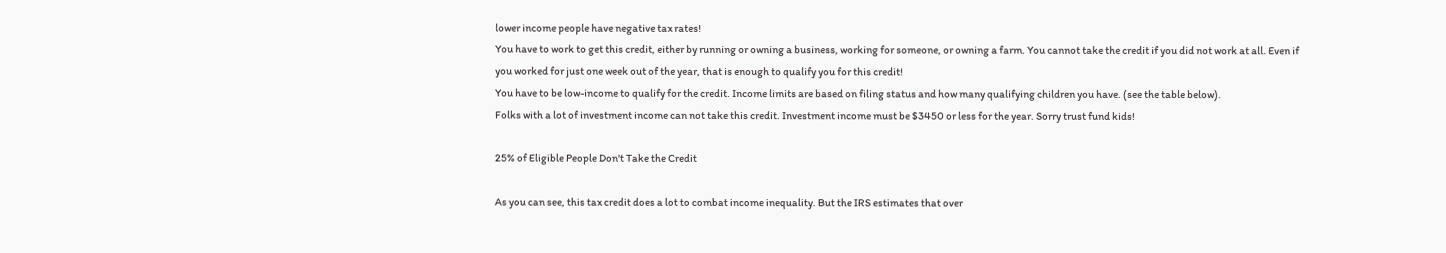lower income people have negative tax rates!
You have to work to get this credit, either by running or owning a business, working for someone, or owning a farm. You cannot take the credit if you did not work at all. Even if you worked for just one week out of the year, that is enough to qualify you for this credit!
You have to be low-income to qualify for the credit. Income limits are based on filing status and how many qualifying children you have. (see the table below).
Folks with a lot of investment income can not take this credit. Investment income must be $3450 or less for the year. Sorry trust fund kids!

25% of Eligible People Don't Take the Credit

As you can see, this tax credit does a lot to combat income inequality. But the IRS estimates that over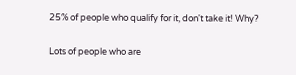25% of people who qualify for it, don't take it! Why?

Lots of people who are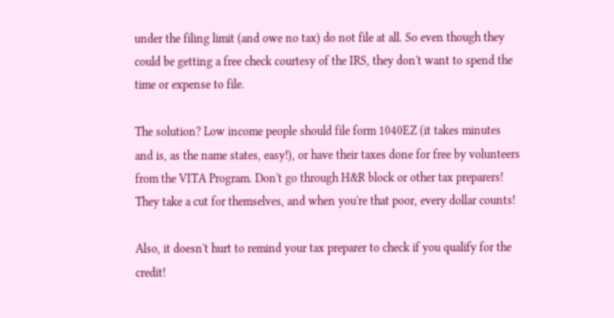under the filing limit (and owe no tax) do not file at all. So even though they could be getting a free check courtesy of the IRS, they don't want to spend the time or expense to file.

The solution? Low income people should file form 1040EZ (it takes minutes and is, as the name states, easy!), or have their taxes done for free by volunteers from the VITA Program. Don't go through H&R block or other tax preparers! They take a cut for themselves, and when you're that poor, every dollar counts!

Also, it doesn't hurt to remind your tax preparer to check if you qualify for the credit!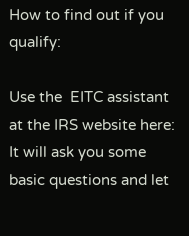How to find out if you qualify:

Use the  EITC assistant  at the IRS website here: It will ask you some basic questions and let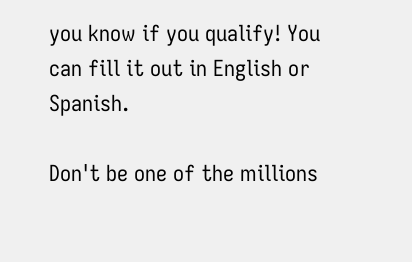you know if you qualify! You can fill it out in English or Spanish.

Don't be one of the millions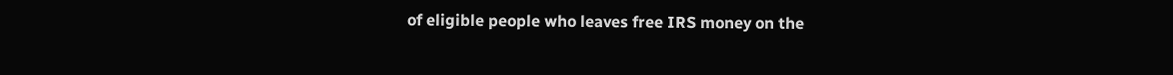of eligible people who leaves free IRS money on the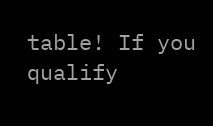table! If you qualify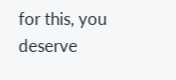for this, you deserve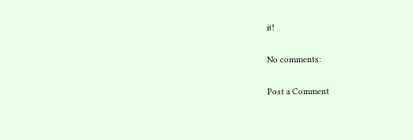it!

No comments:

Post a Comment